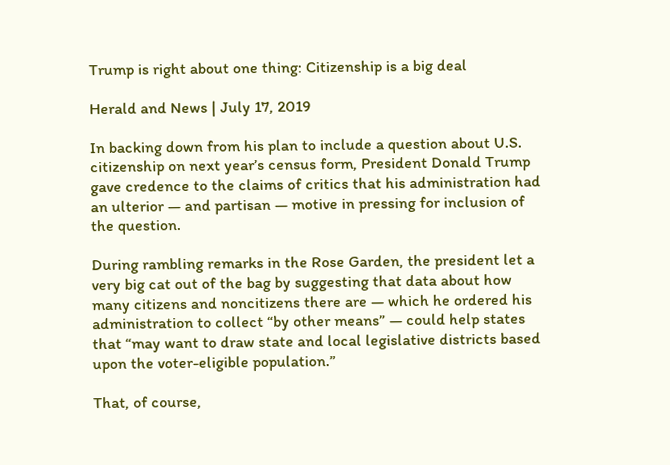Trump is right about one thing: Citizenship is a big deal

Herald and News | July 17, 2019

In backing down from his plan to include a question about U.S. citizenship on next year’s census form, President Donald Trump gave credence to the claims of critics that his administration had an ulterior — and partisan — motive in pressing for inclusion of the question.

During rambling remarks in the Rose Garden, the president let a very big cat out of the bag by suggesting that data about how many citizens and noncitizens there are — which he ordered his administration to collect “by other means” — could help states that “may want to draw state and local legislative districts based upon the voter-eligible population.”

That, of course,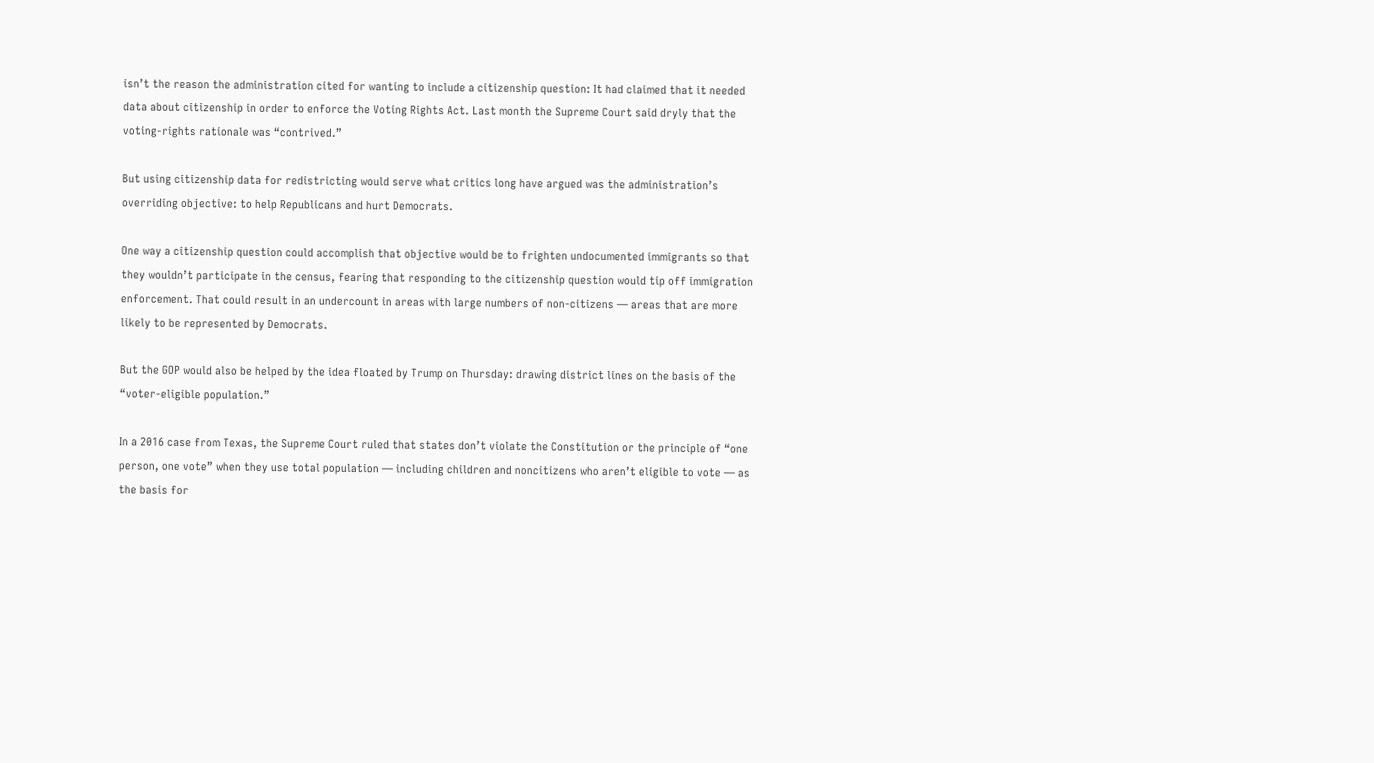isn’t the reason the administration cited for wanting to include a citizenship question: It had claimed that it needed data about citizenship in order to enforce the Voting Rights Act. Last month the Supreme Court said dryly that the voting-rights rationale was “contrived.”

But using citizenship data for redistricting would serve what critics long have argued was the administration’s overriding objective: to help Republicans and hurt Democrats.

One way a citizenship question could accomplish that objective would be to frighten undocumented immigrants so that they wouldn’t participate in the census, fearing that responding to the citizenship question would tip off immigration enforcement. That could result in an undercount in areas with large numbers of non-citizens — areas that are more likely to be represented by Democrats.

But the GOP would also be helped by the idea floated by Trump on Thursday: drawing district lines on the basis of the “voter-eligible population.”

In a 2016 case from Texas, the Supreme Court ruled that states don’t violate the Constitution or the principle of “one person, one vote” when they use total population — including children and noncitizens who aren’t eligible to vote — as the basis for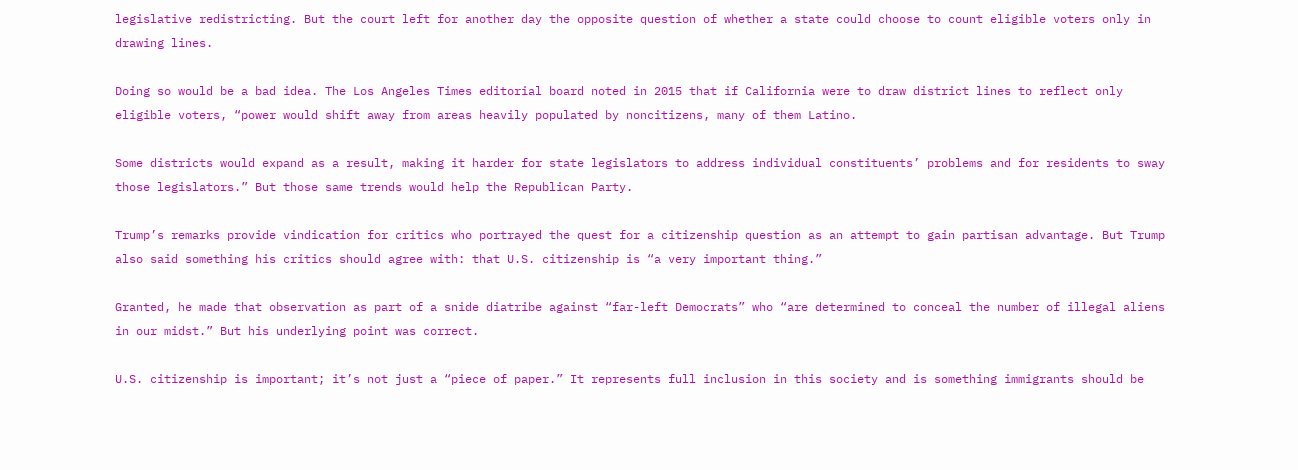legislative redistricting. But the court left for another day the opposite question of whether a state could choose to count eligible voters only in drawing lines.

Doing so would be a bad idea. The Los Angeles Times editorial board noted in 2015 that if California were to draw district lines to reflect only eligible voters, “power would shift away from areas heavily populated by noncitizens, many of them Latino.

Some districts would expand as a result, making it harder for state legislators to address individual constituents’ problems and for residents to sway those legislators.” But those same trends would help the Republican Party.

Trump’s remarks provide vindication for critics who portrayed the quest for a citizenship question as an attempt to gain partisan advantage. But Trump also said something his critics should agree with: that U.S. citizenship is “a very important thing.”

Granted, he made that observation as part of a snide diatribe against “far-left Democrats” who “are determined to conceal the number of illegal aliens in our midst.” But his underlying point was correct.

U.S. citizenship is important; it’s not just a “piece of paper.” It represents full inclusion in this society and is something immigrants should be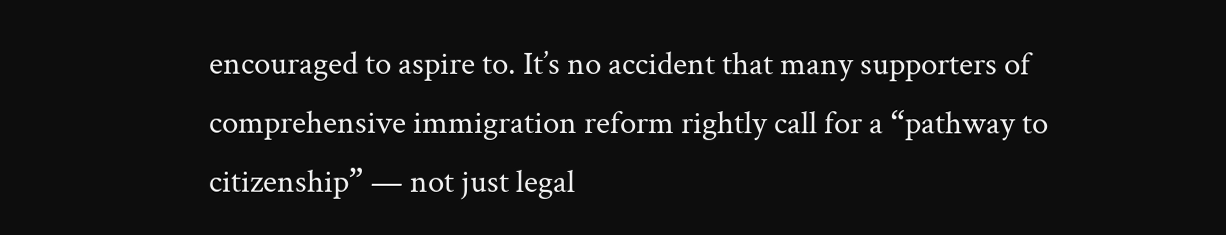encouraged to aspire to. It’s no accident that many supporters of comprehensive immigration reform rightly call for a “pathway to citizenship” — not just legal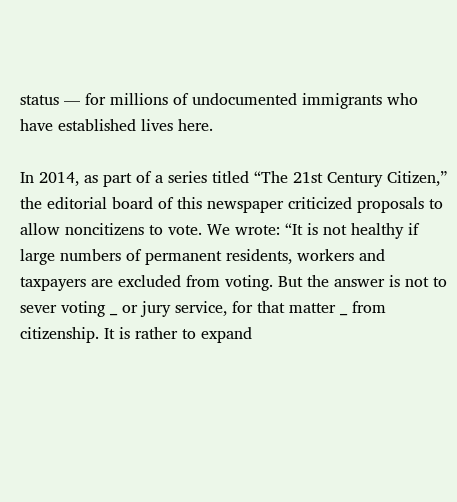status — for millions of undocumented immigrants who have established lives here.

In 2014, as part of a series titled “The 21st Century Citizen,” the editorial board of this newspaper criticized proposals to allow noncitizens to vote. We wrote: “It is not healthy if large numbers of permanent residents, workers and taxpayers are excluded from voting. But the answer is not to sever voting _ or jury service, for that matter _ from citizenship. It is rather to expand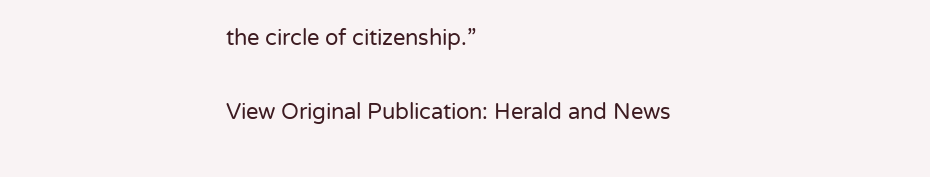the circle of citizenship.”

View Original Publication: Herald and News